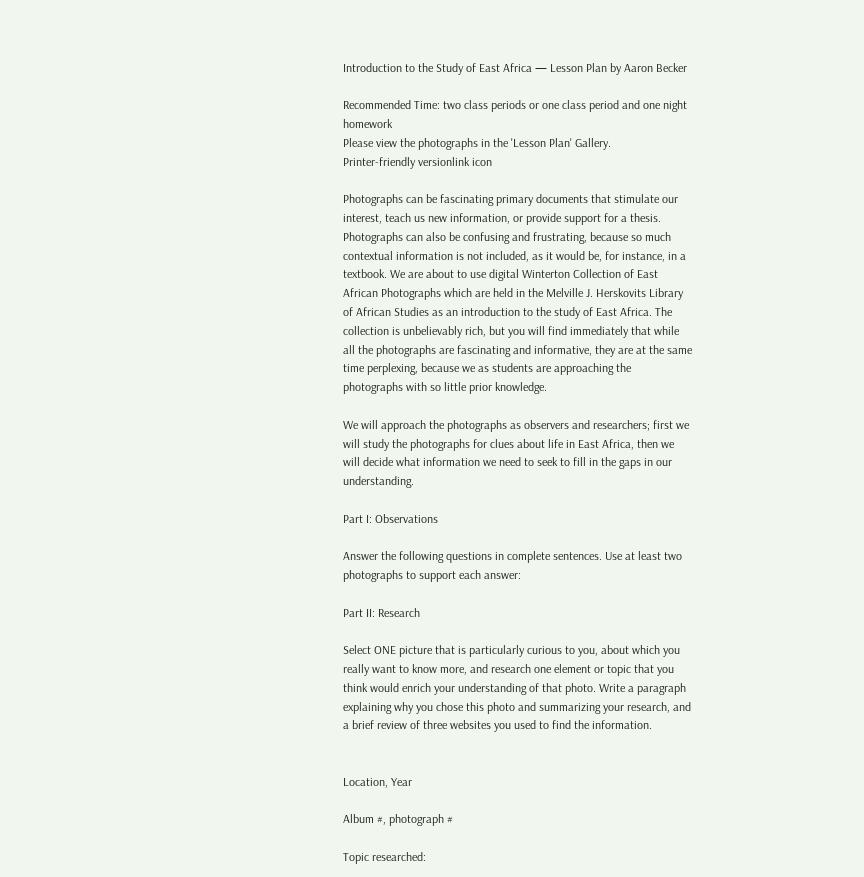Introduction to the Study of East Africa — Lesson Plan by Aaron Becker

Recommended Time: two class periods or one class period and one night homework
Please view the photographs in the 'Lesson Plan' Gallery.
Printer-friendly versionlink icon

Photographs can be fascinating primary documents that stimulate our interest, teach us new information, or provide support for a thesis. Photographs can also be confusing and frustrating, because so much contextual information is not included, as it would be, for instance, in a textbook. We are about to use digital Winterton Collection of East African Photographs which are held in the Melville J. Herskovits Library of African Studies as an introduction to the study of East Africa. The collection is unbelievably rich, but you will find immediately that while all the photographs are fascinating and informative, they are at the same time perplexing, because we as students are approaching the photographs with so little prior knowledge.

We will approach the photographs as observers and researchers; first we will study the photographs for clues about life in East Africa, then we will decide what information we need to seek to fill in the gaps in our understanding.

Part I: Observations

Answer the following questions in complete sentences. Use at least two photographs to support each answer:

Part II: Research

Select ONE picture that is particularly curious to you, about which you really want to know more, and research one element or topic that you think would enrich your understanding of that photo. Write a paragraph explaining why you chose this photo and summarizing your research, and a brief review of three websites you used to find the information.


Location, Year

Album #, photograph #

Topic researched: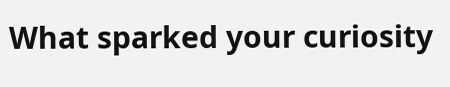What sparked your curiosity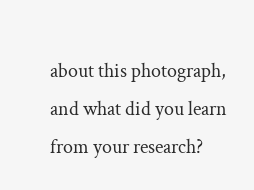about this photograph, and what did you learn from your research?